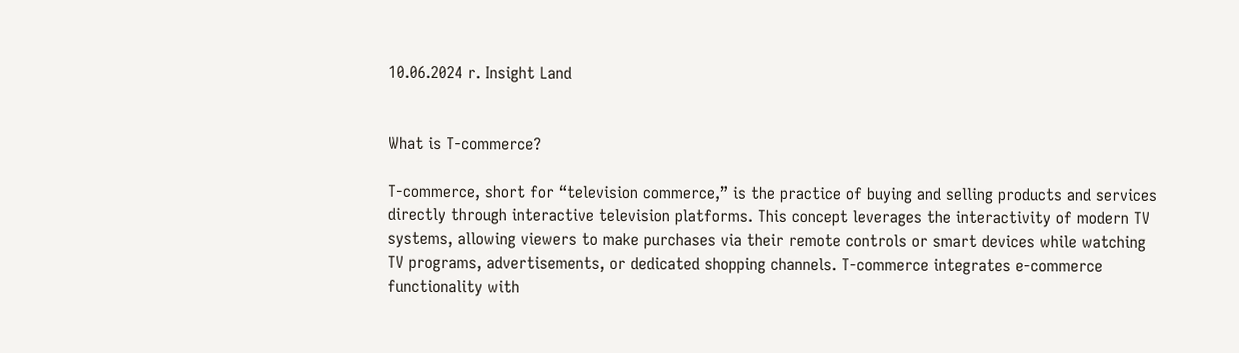10.06.2024 r. Insight Land


What is T-commerce?

T-commerce, short for “television commerce,” is the practice of buying and selling products and services directly through interactive television platforms. This concept leverages the interactivity of modern TV systems, allowing viewers to make purchases via their remote controls or smart devices while watching TV programs, advertisements, or dedicated shopping channels. T-commerce integrates e-commerce functionality with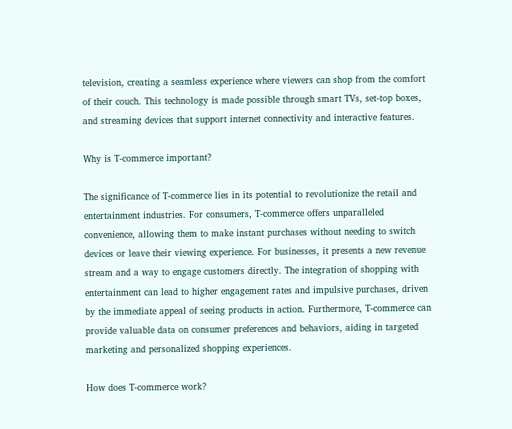television, creating a seamless experience where viewers can shop from the comfort of their couch. This technology is made possible through smart TVs, set-top boxes, and streaming devices that support internet connectivity and interactive features.

Why is T-commerce important?

The significance of T-commerce lies in its potential to revolutionize the retail and entertainment industries. For consumers, T-commerce offers unparalleled convenience, allowing them to make instant purchases without needing to switch devices or leave their viewing experience. For businesses, it presents a new revenue stream and a way to engage customers directly. The integration of shopping with entertainment can lead to higher engagement rates and impulsive purchases, driven by the immediate appeal of seeing products in action. Furthermore, T-commerce can provide valuable data on consumer preferences and behaviors, aiding in targeted marketing and personalized shopping experiences.

How does T-commerce work?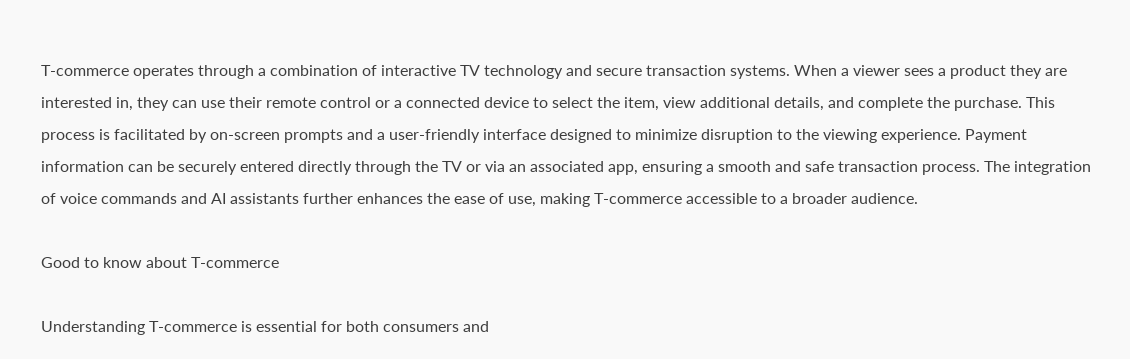T-commerce operates through a combination of interactive TV technology and secure transaction systems. When a viewer sees a product they are interested in, they can use their remote control or a connected device to select the item, view additional details, and complete the purchase. This process is facilitated by on-screen prompts and a user-friendly interface designed to minimize disruption to the viewing experience. Payment information can be securely entered directly through the TV or via an associated app, ensuring a smooth and safe transaction process. The integration of voice commands and AI assistants further enhances the ease of use, making T-commerce accessible to a broader audience.

Good to know about T-commerce

Understanding T-commerce is essential for both consumers and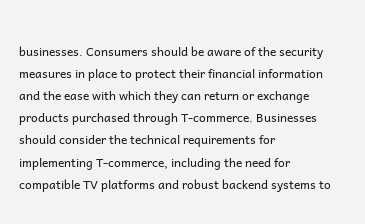businesses. Consumers should be aware of the security measures in place to protect their financial information and the ease with which they can return or exchange products purchased through T-commerce. Businesses should consider the technical requirements for implementing T-commerce, including the need for compatible TV platforms and robust backend systems to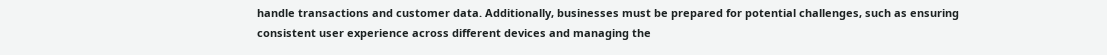handle transactions and customer data. Additionally, businesses must be prepared for potential challenges, such as ensuring consistent user experience across different devices and managing the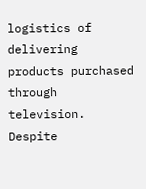logistics of delivering products purchased through television. Despite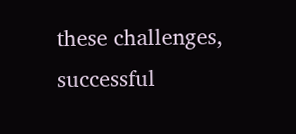these challenges, successful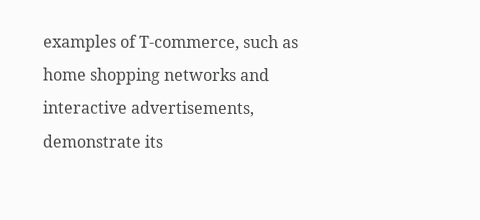examples of T-commerce, such as home shopping networks and interactive advertisements, demonstrate its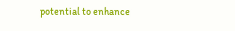potential to enhance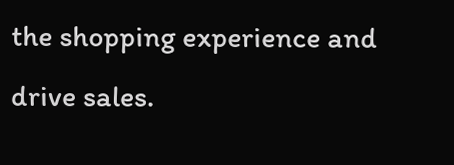the shopping experience and drive sales.